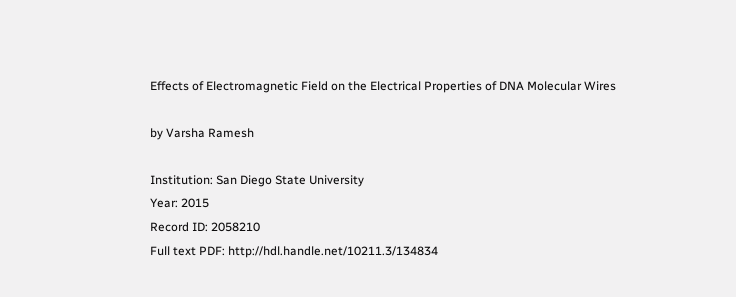Effects of Electromagnetic Field on the Electrical Properties of DNA Molecular Wires

by Varsha Ramesh

Institution: San Diego State University
Year: 2015
Record ID: 2058210
Full text PDF: http://hdl.handle.net/10211.3/134834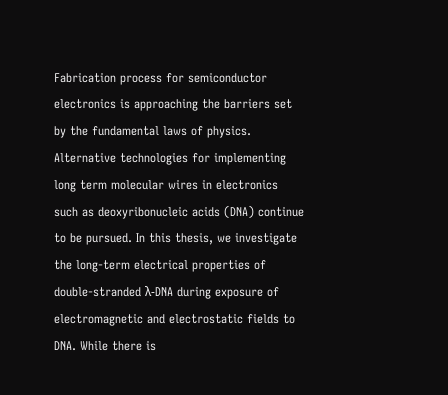Fabrication process for semiconductor electronics is approaching the barriers set by the fundamental laws of physics. Alternative technologies for implementing long term molecular wires in electronics such as deoxyribonucleic acids (DNA) continue to be pursued. In this thesis, we investigate the long-term electrical properties of double-stranded λ-DNA during exposure of electromagnetic and electrostatic fields to DNA. While there is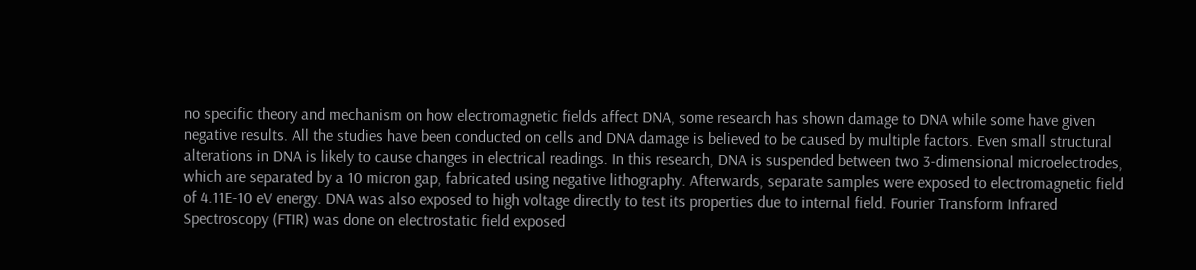no specific theory and mechanism on how electromagnetic fields affect DNA, some research has shown damage to DNA while some have given negative results. All the studies have been conducted on cells and DNA damage is believed to be caused by multiple factors. Even small structural alterations in DNA is likely to cause changes in electrical readings. In this research, DNA is suspended between two 3-dimensional microelectrodes, which are separated by a 10 micron gap, fabricated using negative lithography. Afterwards, separate samples were exposed to electromagnetic field of 4.11E-10 eV energy. DNA was also exposed to high voltage directly to test its properties due to internal field. Fourier Transform Infrared Spectroscopy (FTIR) was done on electrostatic field exposed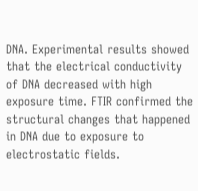DNA. Experimental results showed that the electrical conductivity of DNA decreased with high exposure time. FTIR confirmed the structural changes that happened in DNA due to exposure to electrostatic fields.